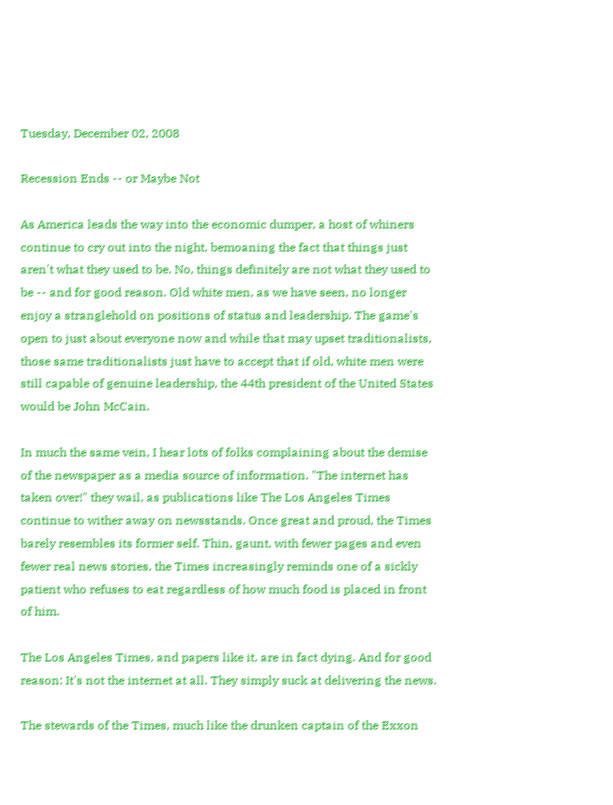Tuesday, December 02, 2008

Recession Ends -- or Maybe Not

As America leads the way into the economic dumper, a host of whiners continue to cry out into the night, bemoaning the fact that things just aren't what they used to be. No, things definitely are not what they used to be -- and for good reason. Old white men, as we have seen, no longer enjoy a stranglehold on positions of status and leadership. The game's open to just about everyone now and while that may upset traditionalists, those same traditionalists just have to accept that if old, white men were still capable of genuine leadership, the 44th president of the United States would be John McCain.

In much the same vein, I hear lots of folks complaining about the demise of the newspaper as a media source of information. "The internet has taken over!" they wail, as publications like The Los Angeles Times continue to wither away on newsstands. Once great and proud, the Times barely resembles its former self. Thin, gaunt, with fewer pages and even fewer real news stories, the Times increasingly reminds one of a sickly patient who refuses to eat regardless of how much food is placed in front of him.

The Los Angeles Times, and papers like it, are in fact dying. And for good reason: It's not the internet at all. They simply suck at delivering the news.

The stewards of the Times, much like the drunken captain of the Exxon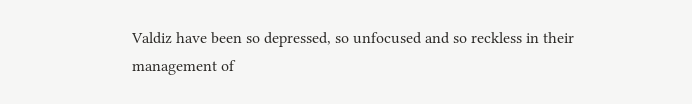Valdiz have been so depressed, so unfocused and so reckless in their management of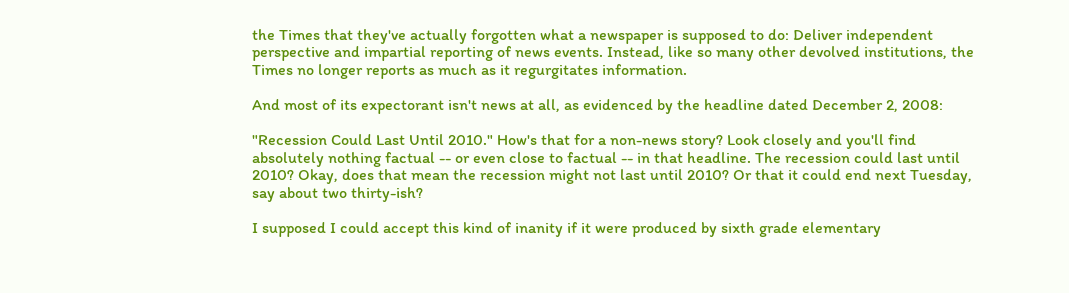the Times that they've actually forgotten what a newspaper is supposed to do: Deliver independent perspective and impartial reporting of news events. Instead, like so many other devolved institutions, the Times no longer reports as much as it regurgitates information.

And most of its expectorant isn't news at all, as evidenced by the headline dated December 2, 2008:

"Recession Could Last Until 2010." How's that for a non-news story? Look closely and you'll find absolutely nothing factual -- or even close to factual -- in that headline. The recession could last until 2010? Okay, does that mean the recession might not last until 2010? Or that it could end next Tuesday, say about two thirty-ish?

I supposed I could accept this kind of inanity if it were produced by sixth grade elementary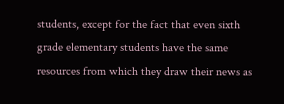students, except for the fact that even sixth grade elementary students have the same resources from which they draw their news as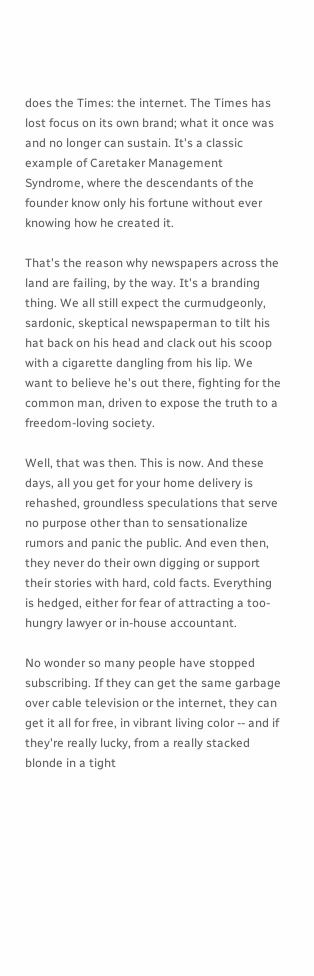does the Times: the internet. The Times has lost focus on its own brand; what it once was and no longer can sustain. It's a classic example of Caretaker Management Syndrome, where the descendants of the founder know only his fortune without ever knowing how he created it.

That's the reason why newspapers across the land are failing, by the way. It's a branding thing. We all still expect the curmudgeonly, sardonic, skeptical newspaperman to tilt his hat back on his head and clack out his scoop with a cigarette dangling from his lip. We want to believe he's out there, fighting for the common man, driven to expose the truth to a freedom-loving society.

Well, that was then. This is now. And these days, all you get for your home delivery is rehashed, groundless speculations that serve no purpose other than to sensationalize rumors and panic the public. And even then, they never do their own digging or support their stories with hard, cold facts. Everything is hedged, either for fear of attracting a too-hungry lawyer or in-house accountant.

No wonder so many people have stopped subscribing. If they can get the same garbage over cable television or the internet, they can get it all for free, in vibrant living color -- and if they're really lucky, from a really stacked blonde in a tight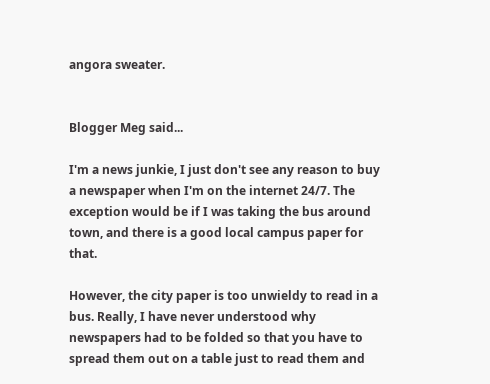angora sweater.


Blogger Meg said...

I'm a news junkie, I just don't see any reason to buy a newspaper when I'm on the internet 24/7. The exception would be if I was taking the bus around town, and there is a good local campus paper for that.

However, the city paper is too unwieldy to read in a bus. Really, I have never understood why newspapers had to be folded so that you have to spread them out on a table just to read them and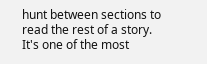hunt between sections to read the rest of a story. It's one of the most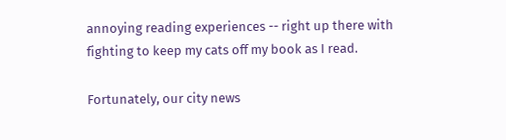annoying reading experiences -- right up there with fighting to keep my cats off my book as I read.

Fortunately, our city news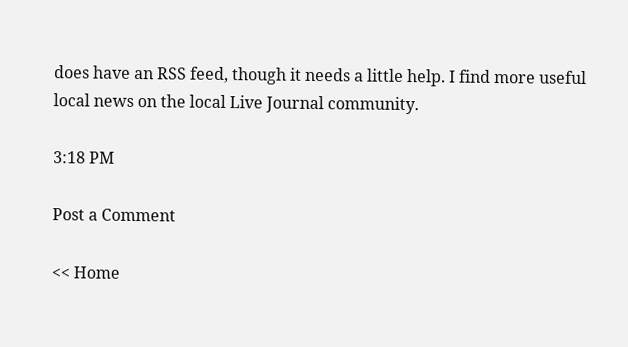does have an RSS feed, though it needs a little help. I find more useful local news on the local Live Journal community.

3:18 PM

Post a Comment

<< Home